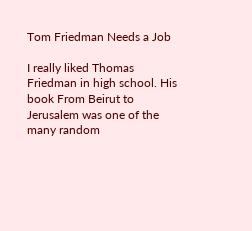Tom Friedman Needs a Job

I really liked Thomas Friedman in high school. His book From Beirut to Jerusalem was one of the many random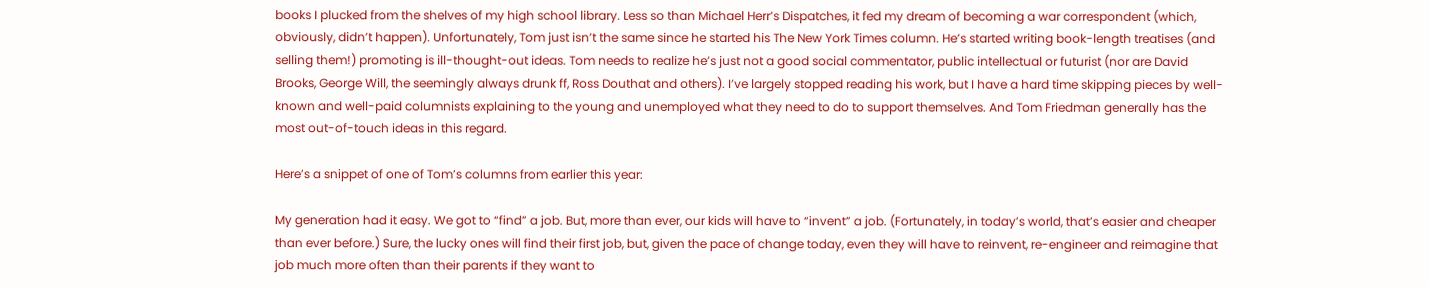books I plucked from the shelves of my high school library. Less so than Michael Herr’s Dispatches, it fed my dream of becoming a war correspondent (which, obviously, didn’t happen). Unfortunately, Tom just isn’t the same since he started his The New York Times column. He’s started writing book-length treatises (and selling them!) promoting is ill-thought-out ideas. Tom needs to realize he’s just not a good social commentator, public intellectual or futurist (nor are David Brooks, George Will, the seemingly always drunk ff, Ross Douthat and others). I’ve largely stopped reading his work, but I have a hard time skipping pieces by well-known and well-paid columnists explaining to the young and unemployed what they need to do to support themselves. And Tom Friedman generally has the most out-of-touch ideas in this regard.

Here’s a snippet of one of Tom’s columns from earlier this year:

My generation had it easy. We got to “find” a job. But, more than ever, our kids will have to “invent” a job. (Fortunately, in today’s world, that’s easier and cheaper than ever before.) Sure, the lucky ones will find their first job, but, given the pace of change today, even they will have to reinvent, re-engineer and reimagine that job much more often than their parents if they want to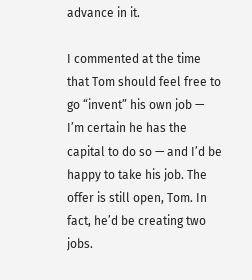advance in it.

I commented at the time that Tom should feel free to go “invent” his own job — I’m certain he has the capital to do so — and I’d be happy to take his job. The offer is still open, Tom. In fact, he’d be creating two jobs.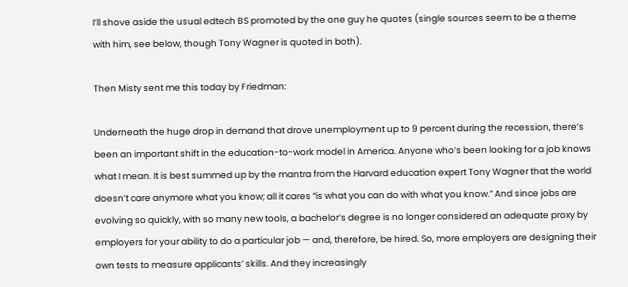I’ll shove aside the usual edtech BS promoted by the one guy he quotes (single sources seem to be a theme with him, see below, though Tony Wagner is quoted in both).

Then Misty sent me this today by Friedman:

Underneath the huge drop in demand that drove unemployment up to 9 percent during the recession, there’s been an important shift in the education-to-work model in America. Anyone who’s been looking for a job knows what I mean. It is best summed up by the mantra from the Harvard education expert Tony Wagner that the world doesn’t care anymore what you know; all it cares “is what you can do with what you know.” And since jobs are evolving so quickly, with so many new tools, a bachelor’s degree is no longer considered an adequate proxy by employers for your ability to do a particular job — and, therefore, be hired. So, more employers are designing their own tests to measure applicants’ skills. And they increasingly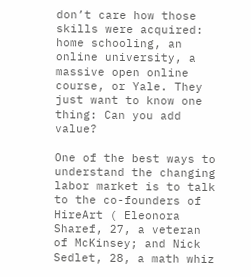don’t care how those skills were acquired: home schooling, an online university, a massive open online course, or Yale. They just want to know one thing: Can you add value?

One of the best ways to understand the changing labor market is to talk to the co-founders of HireArt ( Eleonora Sharef, 27, a veteran of McKinsey; and Nick Sedlet, 28, a math whiz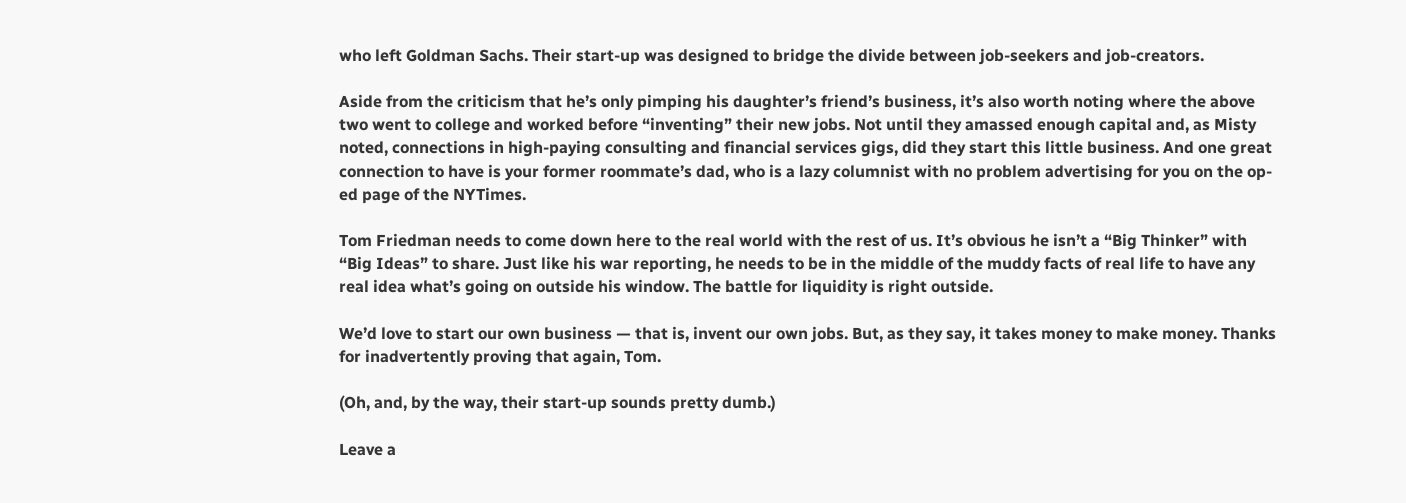who left Goldman Sachs. Their start-up was designed to bridge the divide between job-seekers and job-creators.

Aside from the criticism that he’s only pimping his daughter’s friend’s business, it’s also worth noting where the above two went to college and worked before “inventing” their new jobs. Not until they amassed enough capital and, as Misty noted, connections in high-paying consulting and financial services gigs, did they start this little business. And one great connection to have is your former roommate’s dad, who is a lazy columnist with no problem advertising for you on the op-ed page of the NYTimes.

Tom Friedman needs to come down here to the real world with the rest of us. It’s obvious he isn’t a “Big Thinker” with “Big Ideas” to share. Just like his war reporting, he needs to be in the middle of the muddy facts of real life to have any real idea what’s going on outside his window. The battle for liquidity is right outside.

We’d love to start our own business — that is, invent our own jobs. But, as they say, it takes money to make money. Thanks for inadvertently proving that again, Tom.

(Oh, and, by the way, their start-up sounds pretty dumb.)

Leave a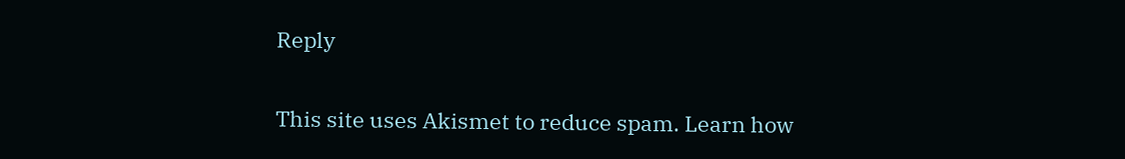Reply

This site uses Akismet to reduce spam. Learn how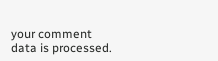your comment data is processed.